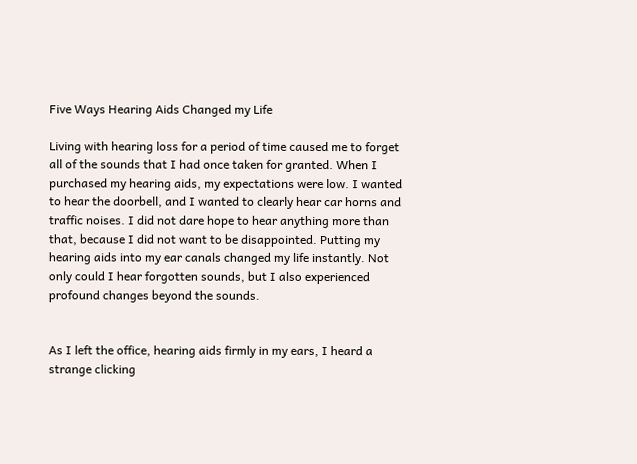Five Ways Hearing Aids Changed my Life

Living with hearing loss for a period of time caused me to forget all of the sounds that I had once taken for granted. When I purchased my hearing aids, my expectations were low. I wanted to hear the doorbell, and I wanted to clearly hear car horns and traffic noises. I did not dare hope to hear anything more than that, because I did not want to be disappointed. Putting my hearing aids into my ear canals changed my life instantly. Not only could I hear forgotten sounds, but I also experienced profound changes beyond the sounds.


As I left the office, hearing aids firmly in my ears, I heard a strange clicking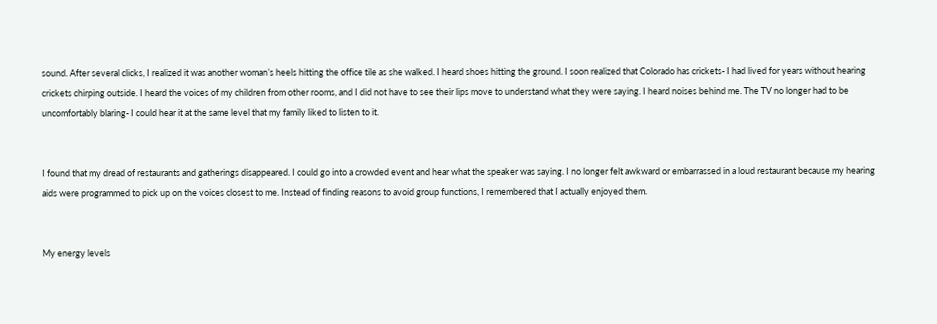sound. After several clicks, I realized it was another woman’s heels hitting the office tile as she walked. I heard shoes hitting the ground. I soon realized that Colorado has crickets- I had lived for years without hearing crickets chirping outside. I heard the voices of my children from other rooms, and I did not have to see their lips move to understand what they were saying. I heard noises behind me. The TV no longer had to be uncomfortably blaring- I could hear it at the same level that my family liked to listen to it.


I found that my dread of restaurants and gatherings disappeared. I could go into a crowded event and hear what the speaker was saying. I no longer felt awkward or embarrassed in a loud restaurant because my hearing aids were programmed to pick up on the voices closest to me. Instead of finding reasons to avoid group functions, I remembered that I actually enjoyed them.


My energy levels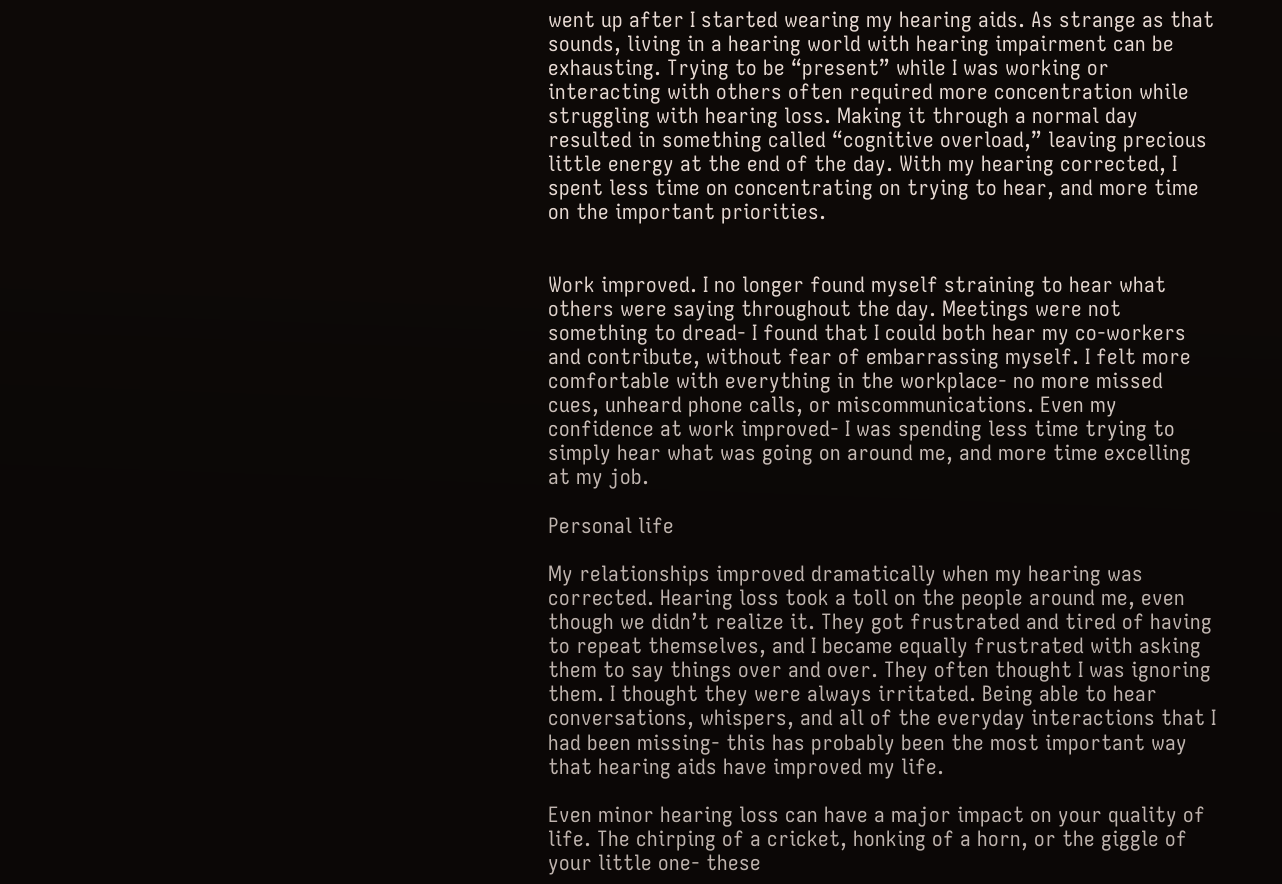went up after I started wearing my hearing aids. As strange as that sounds, living in a hearing world with hearing impairment can be exhausting. Trying to be “present” while I was working or interacting with others often required more concentration while struggling with hearing loss. Making it through a normal day resulted in something called “cognitive overload,” leaving precious little energy at the end of the day. With my hearing corrected, I spent less time on concentrating on trying to hear, and more time on the important priorities.


Work improved. I no longer found myself straining to hear what others were saying throughout the day. Meetings were not something to dread- I found that I could both hear my co-workers and contribute, without fear of embarrassing myself. I felt more comfortable with everything in the workplace- no more missed cues, unheard phone calls, or miscommunications. Even my confidence at work improved- I was spending less time trying to simply hear what was going on around me, and more time excelling at my job.

Personal life

My relationships improved dramatically when my hearing was corrected. Hearing loss took a toll on the people around me, even though we didn’t realize it. They got frustrated and tired of having to repeat themselves, and I became equally frustrated with asking them to say things over and over. They often thought I was ignoring them. I thought they were always irritated. Being able to hear conversations, whispers, and all of the everyday interactions that I had been missing- this has probably been the most important way that hearing aids have improved my life.

Even minor hearing loss can have a major impact on your quality of life. The chirping of a cricket, honking of a horn, or the giggle of your little one- these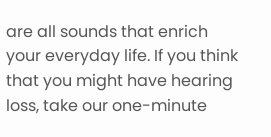are all sounds that enrich your everyday life. If you think that you might have hearing loss, take our one-minute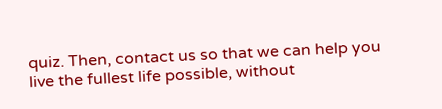quiz. Then, contact us so that we can help you live the fullest life possible, without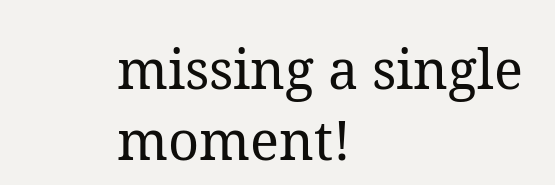missing a single moment!